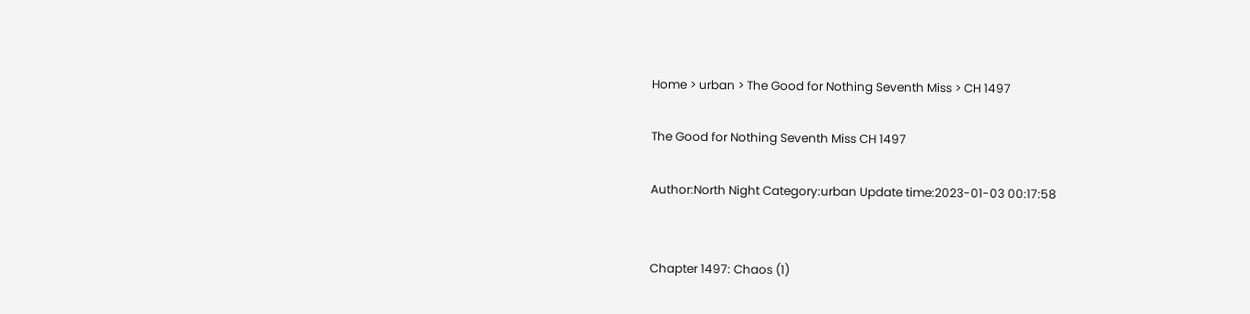Home > urban > The Good for Nothing Seventh Miss > CH 1497

The Good for Nothing Seventh Miss CH 1497

Author:North Night Category:urban Update time:2023-01-03 00:17:58


Chapter 1497: Chaos (1)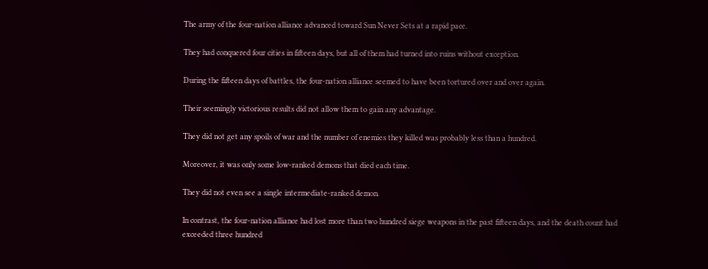The army of the four-nation alliance advanced toward Sun Never Sets at a rapid pace.

They had conquered four cities in fifteen days, but all of them had turned into ruins without exception.

During the fifteen days of battles, the four-nation alliance seemed to have been tortured over and over again.

Their seemingly victorious results did not allow them to gain any advantage.

They did not get any spoils of war and the number of enemies they killed was probably less than a hundred.

Moreover, it was only some low-ranked demons that died each time.

They did not even see a single intermediate-ranked demon.

In contrast, the four-nation alliance had lost more than two hundred siege weapons in the past fifteen days, and the death count had exceeded three hundred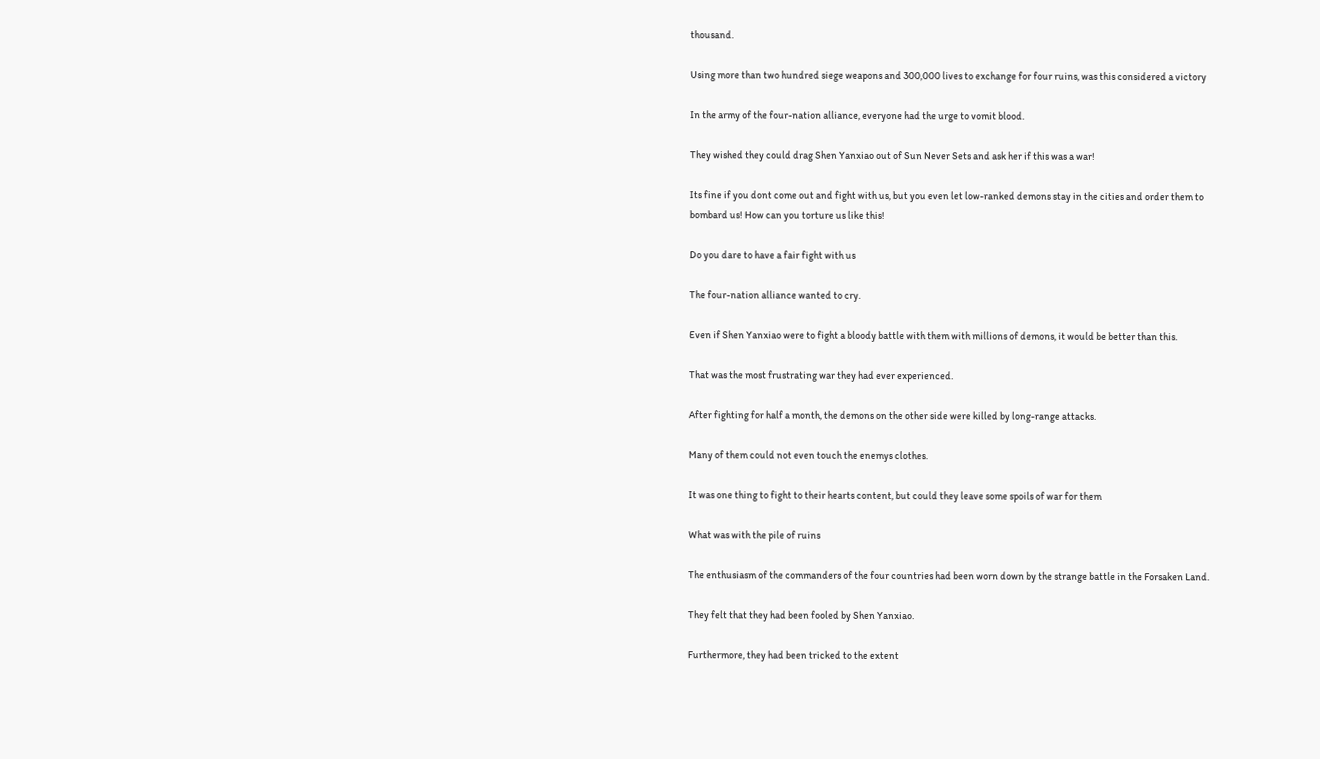thousand.

Using more than two hundred siege weapons and 300,000 lives to exchange for four ruins, was this considered a victory

In the army of the four-nation alliance, everyone had the urge to vomit blood.

They wished they could drag Shen Yanxiao out of Sun Never Sets and ask her if this was a war!

Its fine if you dont come out and fight with us, but you even let low-ranked demons stay in the cities and order them to bombard us! How can you torture us like this!

Do you dare to have a fair fight with us

The four-nation alliance wanted to cry.

Even if Shen Yanxiao were to fight a bloody battle with them with millions of demons, it would be better than this.

That was the most frustrating war they had ever experienced.

After fighting for half a month, the demons on the other side were killed by long-range attacks.

Many of them could not even touch the enemys clothes.

It was one thing to fight to their hearts content, but could they leave some spoils of war for them

What was with the pile of ruins

The enthusiasm of the commanders of the four countries had been worn down by the strange battle in the Forsaken Land.

They felt that they had been fooled by Shen Yanxiao.

Furthermore, they had been tricked to the extent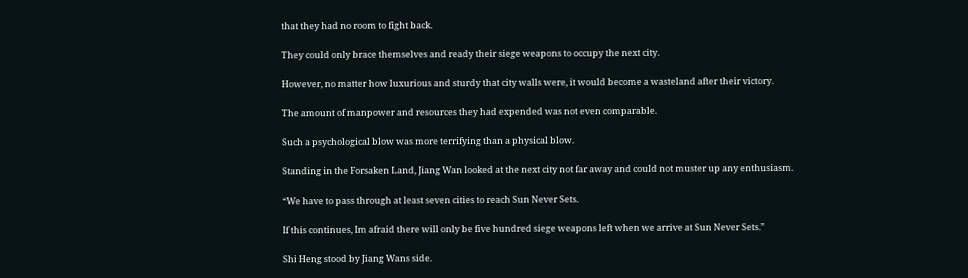that they had no room to fight back.

They could only brace themselves and ready their siege weapons to occupy the next city.

However, no matter how luxurious and sturdy that city walls were, it would become a wasteland after their victory.

The amount of manpower and resources they had expended was not even comparable.

Such a psychological blow was more terrifying than a physical blow.

Standing in the Forsaken Land, Jiang Wan looked at the next city not far away and could not muster up any enthusiasm.

“We have to pass through at least seven cities to reach Sun Never Sets.

If this continues, Im afraid there will only be five hundred siege weapons left when we arrive at Sun Never Sets.”

Shi Heng stood by Jiang Wans side.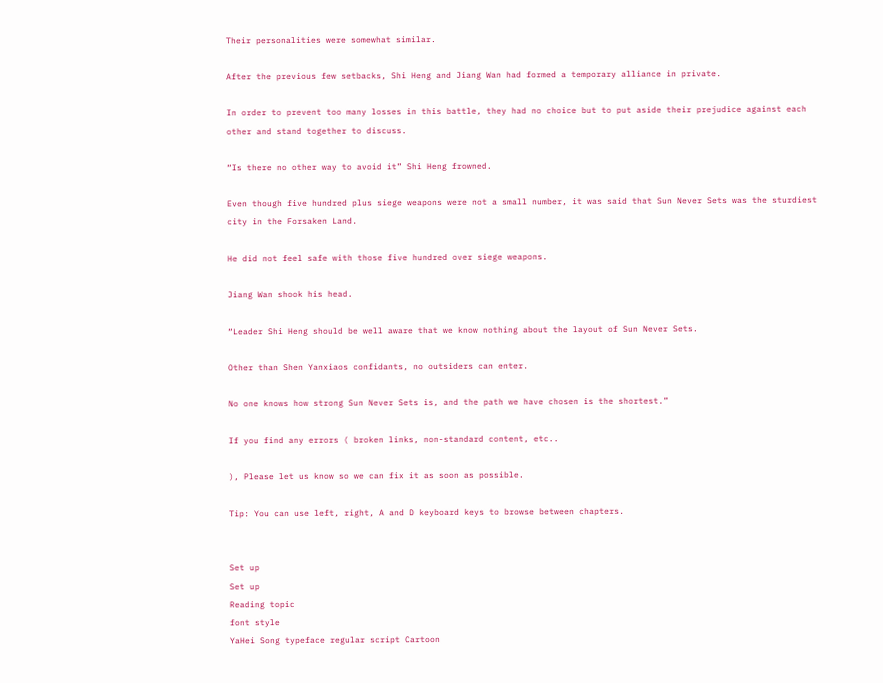Their personalities were somewhat similar.

After the previous few setbacks, Shi Heng and Jiang Wan had formed a temporary alliance in private.

In order to prevent too many losses in this battle, they had no choice but to put aside their prejudice against each other and stand together to discuss.

“Is there no other way to avoid it” Shi Heng frowned.

Even though five hundred plus siege weapons were not a small number, it was said that Sun Never Sets was the sturdiest city in the Forsaken Land.

He did not feel safe with those five hundred over siege weapons.

Jiang Wan shook his head.

“Leader Shi Heng should be well aware that we know nothing about the layout of Sun Never Sets.

Other than Shen Yanxiaos confidants, no outsiders can enter.

No one knows how strong Sun Never Sets is, and the path we have chosen is the shortest.”

If you find any errors ( broken links, non-standard content, etc..

), Please let us know so we can fix it as soon as possible.

Tip: You can use left, right, A and D keyboard keys to browse between chapters.


Set up
Set up
Reading topic
font style
YaHei Song typeface regular script Cartoon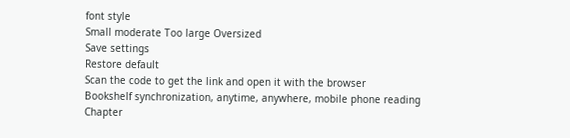font style
Small moderate Too large Oversized
Save settings
Restore default
Scan the code to get the link and open it with the browser
Bookshelf synchronization, anytime, anywhere, mobile phone reading
Chapter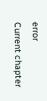error
Current chapter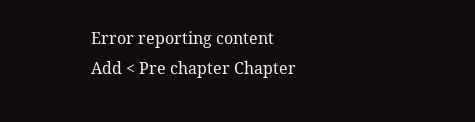Error reporting content
Add < Pre chapter Chapter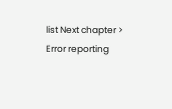list Next chapter > Error reporting